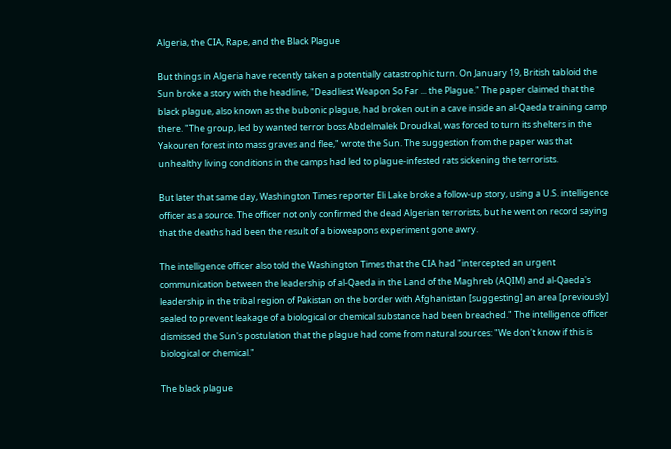Algeria, the CIA, Rape, and the Black Plague

But things in Algeria have recently taken a potentially catastrophic turn. On January 19, British tabloid the Sun broke a story with the headline, "Deadliest Weapon So Far ... the Plague." The paper claimed that the black plague, also known as the bubonic plague, had broken out in a cave inside an al-Qaeda training camp there. "The group, led by wanted terror boss Abdelmalek Droudkal, was forced to turn its shelters in the Yakouren forest into mass graves and flee," wrote the Sun. The suggestion from the paper was that unhealthy living conditions in the camps had led to plague-infested rats sickening the terrorists.

But later that same day, Washington Times reporter Eli Lake broke a follow-up story, using a U.S. intelligence officer as a source. The officer not only confirmed the dead Algerian terrorists, but he went on record saying that the deaths had been the result of a bioweapons experiment gone awry.

The intelligence officer also told the Washington Times that the CIA had "intercepted an urgent communication between the leadership of al-Qaeda in the Land of the Maghreb (AQIM) and al-Qaeda's leadership in the tribal region of Pakistan on the border with Afghanistan [suggesting] an area [previously] sealed to prevent leakage of a biological or chemical substance had been breached." The intelligence officer dismissed the Sun's postulation that the plague had come from natural sources: "We don't know if this is biological or chemical."

The black plague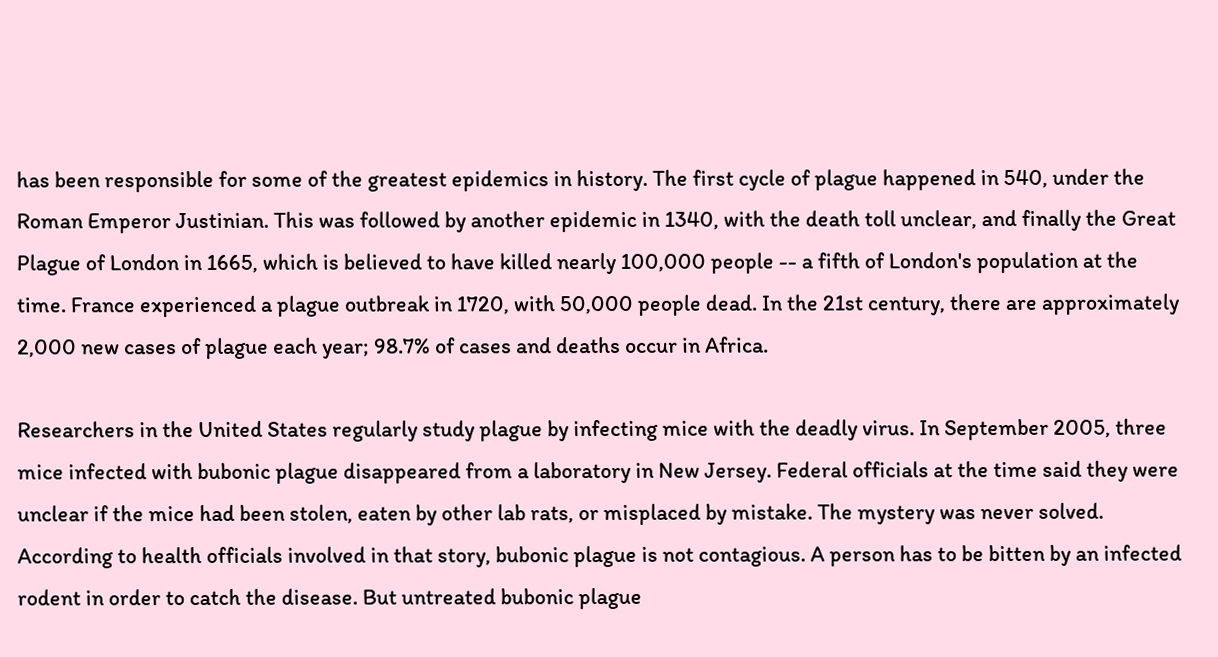has been responsible for some of the greatest epidemics in history. The first cycle of plague happened in 540, under the Roman Emperor Justinian. This was followed by another epidemic in 1340, with the death toll unclear, and finally the Great Plague of London in 1665, which is believed to have killed nearly 100,000 people -- a fifth of London's population at the time. France experienced a plague outbreak in 1720, with 50,000 people dead. In the 21st century, there are approximately 2,000 new cases of plague each year; 98.7% of cases and deaths occur in Africa.

Researchers in the United States regularly study plague by infecting mice with the deadly virus. In September 2005, three mice infected with bubonic plague disappeared from a laboratory in New Jersey. Federal officials at the time said they were unclear if the mice had been stolen, eaten by other lab rats, or misplaced by mistake. The mystery was never solved. According to health officials involved in that story, bubonic plague is not contagious. A person has to be bitten by an infected rodent in order to catch the disease. But untreated bubonic plague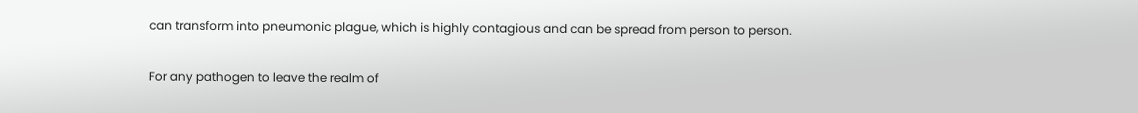can transform into pneumonic plague, which is highly contagious and can be spread from person to person.

For any pathogen to leave the realm of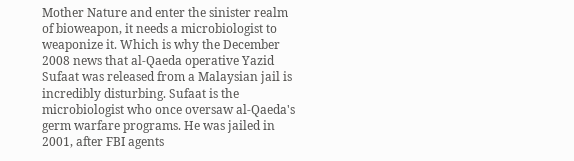Mother Nature and enter the sinister realm of bioweapon, it needs a microbiologist to weaponize it. Which is why the December 2008 news that al-Qaeda operative Yazid Sufaat was released from a Malaysian jail is incredibly disturbing. Sufaat is the microbiologist who once oversaw al-Qaeda's germ warfare programs. He was jailed in 2001, after FBI agents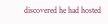discovered he had hosted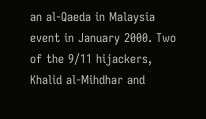an al-Qaeda in Malaysia event in January 2000. Two of the 9/11 hijackers, Khalid al-Mihdhar and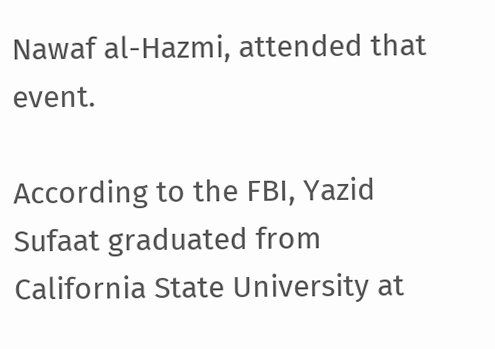Nawaf al-Hazmi, attended that event.

According to the FBI, Yazid Sufaat graduated from California State University at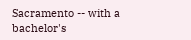Sacramento -- with a bachelor's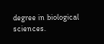degree in biological sciences.